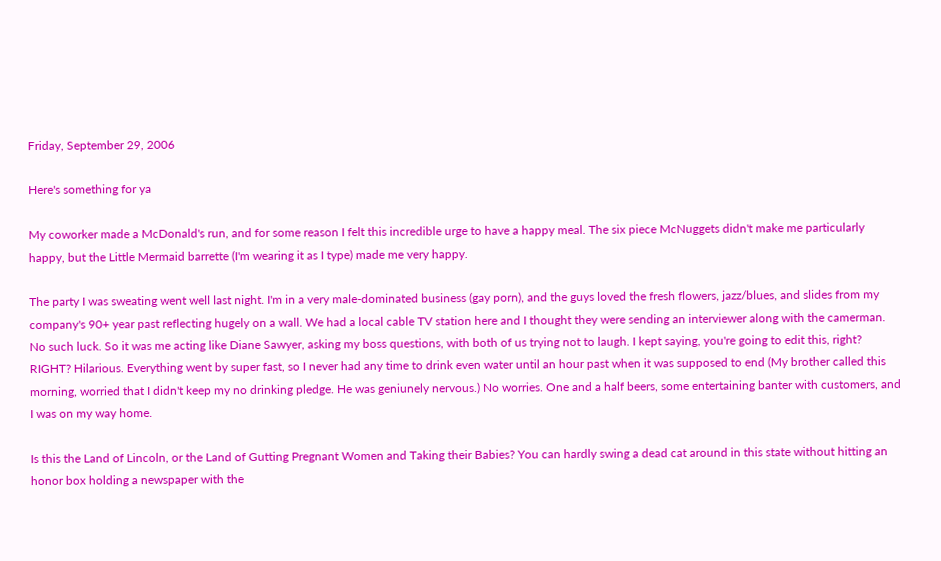Friday, September 29, 2006

Here's something for ya

My coworker made a McDonald's run, and for some reason I felt this incredible urge to have a happy meal. The six piece McNuggets didn't make me particularly happy, but the Little Mermaid barrette (I'm wearing it as I type) made me very happy.

The party I was sweating went well last night. I'm in a very male-dominated business (gay porn), and the guys loved the fresh flowers, jazz/blues, and slides from my company's 90+ year past reflecting hugely on a wall. We had a local cable TV station here and I thought they were sending an interviewer along with the camerman. No such luck. So it was me acting like Diane Sawyer, asking my boss questions, with both of us trying not to laugh. I kept saying, you're going to edit this, right? RIGHT? Hilarious. Everything went by super fast, so I never had any time to drink even water until an hour past when it was supposed to end (My brother called this morning, worried that I didn't keep my no drinking pledge. He was geniunely nervous.) No worries. One and a half beers, some entertaining banter with customers, and I was on my way home.

Is this the Land of Lincoln, or the Land of Gutting Pregnant Women and Taking their Babies? You can hardly swing a dead cat around in this state without hitting an honor box holding a newspaper with the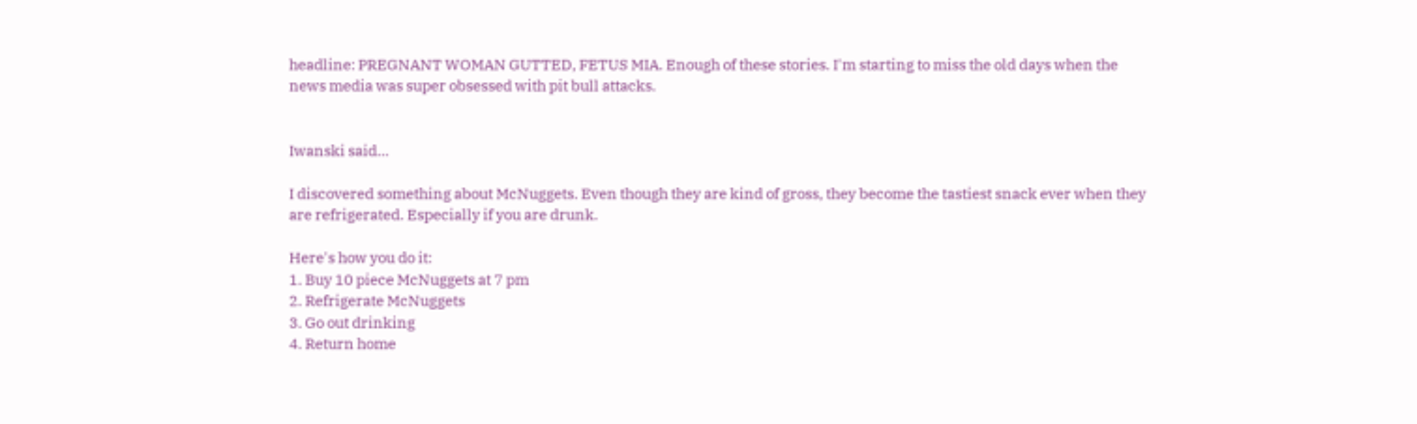headline: PREGNANT WOMAN GUTTED, FETUS MIA. Enough of these stories. I'm starting to miss the old days when the news media was super obsessed with pit bull attacks.


Iwanski said...

I discovered something about McNuggets. Even though they are kind of gross, they become the tastiest snack ever when they are refrigerated. Especially if you are drunk.

Here's how you do it:
1. Buy 10 piece McNuggets at 7 pm
2. Refrigerate McNuggets
3. Go out drinking
4. Return home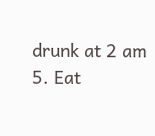drunk at 2 am
5. Eat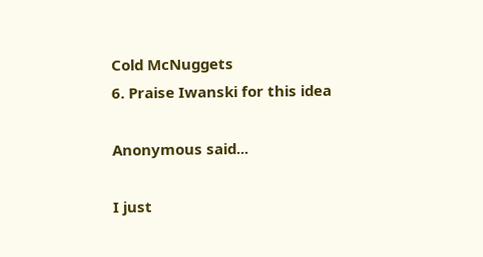Cold McNuggets
6. Praise Iwanski for this idea

Anonymous said...

I just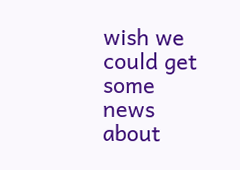wish we could get some news about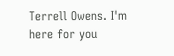Terrell Owens. I'm here for you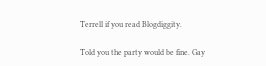Terrell if you read Blogdiggity.

Told you the party would be fine. Gay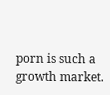porn is such a growth market.